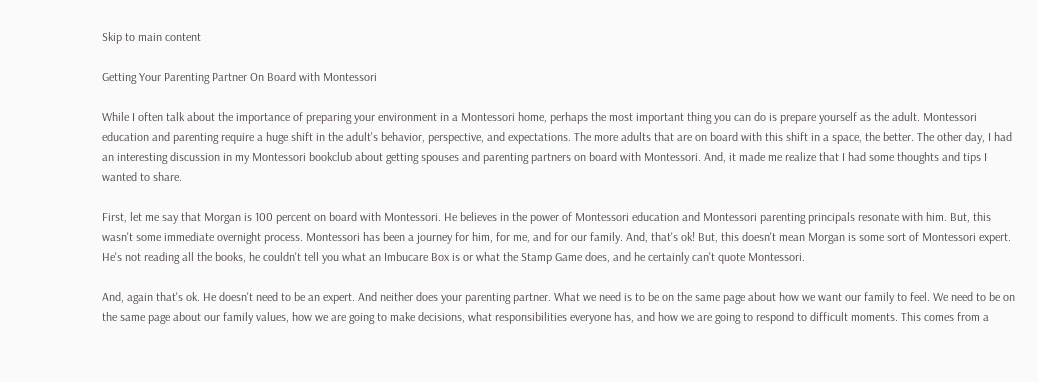Skip to main content

Getting Your Parenting Partner On Board with Montessori

While I often talk about the importance of preparing your environment in a Montessori home, perhaps the most important thing you can do is prepare yourself as the adult. Montessori education and parenting require a huge shift in the adult's behavior, perspective, and expectations. The more adults that are on board with this shift in a space, the better. The other day, I had an interesting discussion in my Montessori bookclub about getting spouses and parenting partners on board with Montessori. And, it made me realize that I had some thoughts and tips I wanted to share.

First, let me say that Morgan is 100 percent on board with Montessori. He believes in the power of Montessori education and Montessori parenting principals resonate with him. But, this wasn't some immediate overnight process. Montessori has been a journey for him, for me, and for our family. And, that's ok! But, this doesn't mean Morgan is some sort of Montessori expert. He's not reading all the books, he couldn't tell you what an Imbucare Box is or what the Stamp Game does, and he certainly can't quote Montessori.

And, again that's ok. He doesn't need to be an expert. And neither does your parenting partner. What we need is to be on the same page about how we want our family to feel. We need to be on the same page about our family values, how we are going to make decisions, what responsibilities everyone has, and how we are going to respond to difficult moments. This comes from a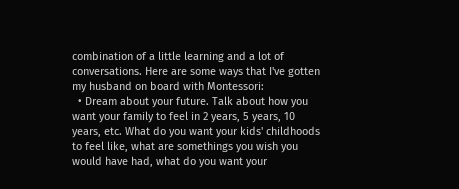combination of a little learning and a lot of conversations. Here are some ways that I've gotten my husband on board with Montessori:
  • Dream about your future. Talk about how you want your family to feel in 2 years, 5 years, 10 years, etc. What do you want your kids' childhoods to feel like, what are somethings you wish you would have had, what do you want your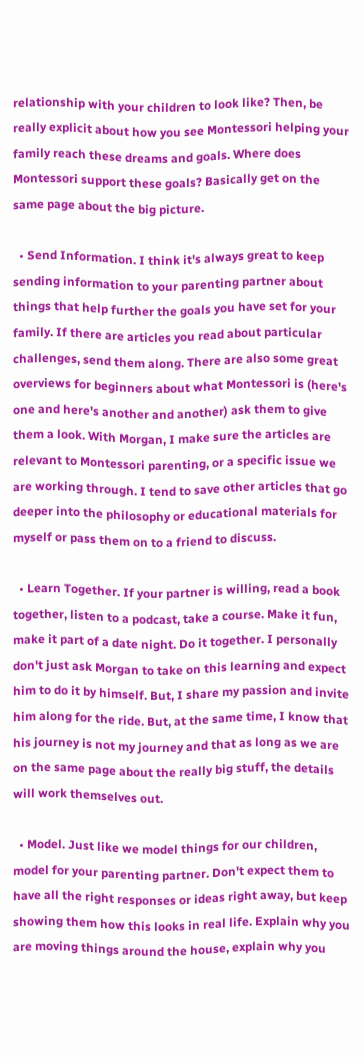relationship with your children to look like? Then, be really explicit about how you see Montessori helping your family reach these dreams and goals. Where does Montessori support these goals? Basically get on the same page about the big picture.

  • Send Information. I think it's always great to keep sending information to your parenting partner about things that help further the goals you have set for your family. If there are articles you read about particular challenges, send them along. There are also some great overviews for beginners about what Montessori is (here's one and here's another and another) ask them to give them a look. With Morgan, I make sure the articles are relevant to Montessori parenting, or a specific issue we are working through. I tend to save other articles that go deeper into the philosophy or educational materials for myself or pass them on to a friend to discuss.

  • Learn Together. If your partner is willing, read a book together, listen to a podcast, take a course. Make it fun, make it part of a date night. Do it together. I personally don't just ask Morgan to take on this learning and expect him to do it by himself. But, I share my passion and invite him along for the ride. But, at the same time, I know that his journey is not my journey and that as long as we are on the same page about the really big stuff, the details will work themselves out.

  • Model. Just like we model things for our children, model for your parenting partner. Don't expect them to have all the right responses or ideas right away, but keep showing them how this looks in real life. Explain why you are moving things around the house, explain why you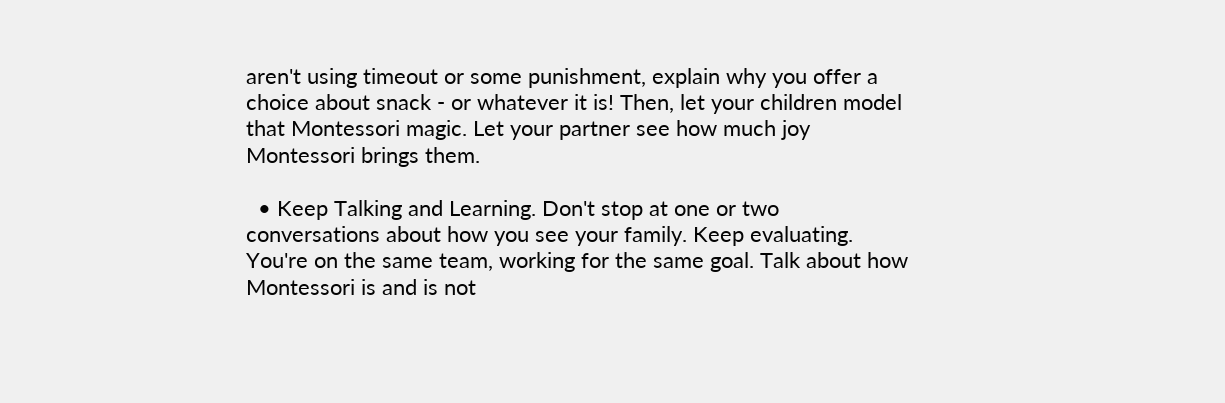aren't using timeout or some punishment, explain why you offer a choice about snack - or whatever it is! Then, let your children model that Montessori magic. Let your partner see how much joy Montessori brings them.

  • Keep Talking and Learning. Don't stop at one or two conversations about how you see your family. Keep evaluating. You're on the same team, working for the same goal. Talk about how Montessori is and is not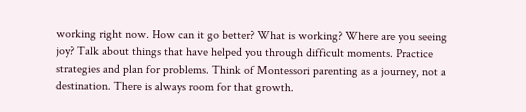working right now. How can it go better? What is working? Where are you seeing joy? Talk about things that have helped you through difficult moments. Practice strategies and plan for problems. Think of Montessori parenting as a journey, not a destination. There is always room for that growth.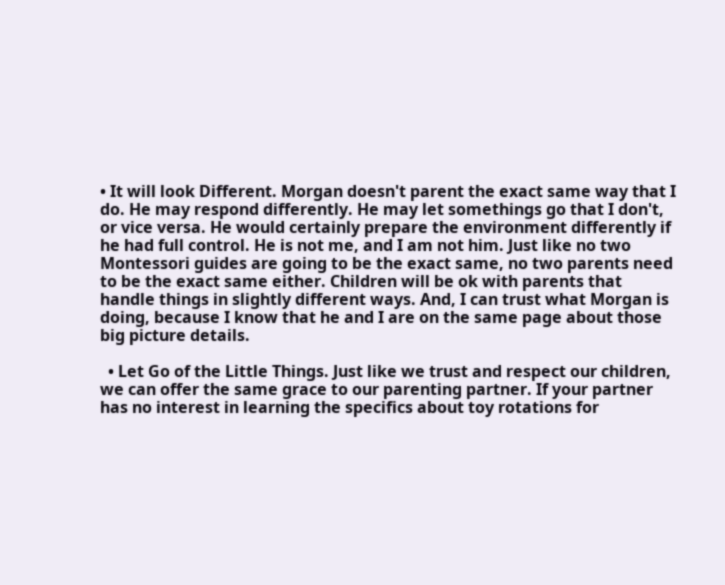• It will look Different. Morgan doesn't parent the exact same way that I do. He may respond differently. He may let somethings go that I don't, or vice versa. He would certainly prepare the environment differently if he had full control. He is not me, and I am not him. Just like no two Montessori guides are going to be the exact same, no two parents need to be the exact same either. Children will be ok with parents that handle things in slightly different ways. And, I can trust what Morgan is doing, because I know that he and I are on the same page about those big picture details.

  • Let Go of the Little Things. Just like we trust and respect our children, we can offer the same grace to our parenting partner. If your partner has no interest in learning the specifics about toy rotations for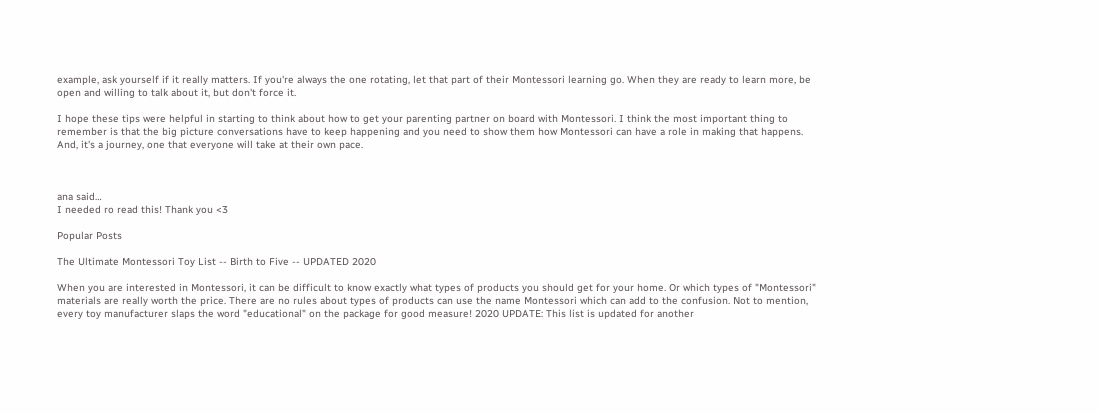example, ask yourself if it really matters. If you're always the one rotating, let that part of their Montessori learning go. When they are ready to learn more, be open and willing to talk about it, but don't force it.

I hope these tips were helpful in starting to think about how to get your parenting partner on board with Montessori. I think the most important thing to remember is that the big picture conversations have to keep happening and you need to show them how Montessori can have a role in making that happens. And, it's a journey, one that everyone will take at their own pace.



ana said…
I needed ro read this! Thank you <3

Popular Posts

The Ultimate Montessori Toy List -- Birth to Five -- UPDATED 2020

When you are interested in Montessori, it can be difficult to know exactly what types of products you should get for your home. Or which types of "Montessori" materials are really worth the price. There are no rules about types of products can use the name Montessori which can add to the confusion. Not to mention, every toy manufacturer slaps the word "educational" on the package for good measure! 2020 UPDATE: This list is updated for another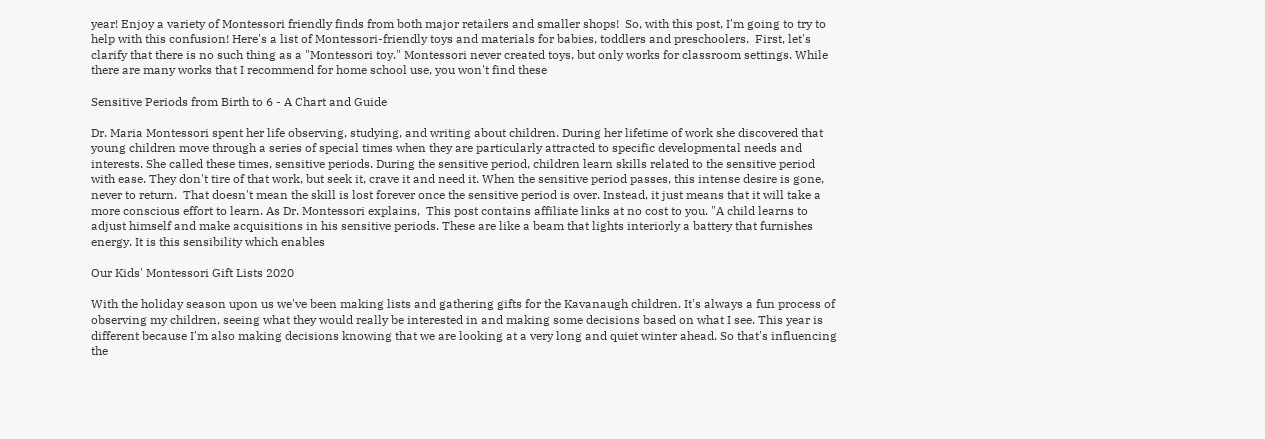year! Enjoy a variety of Montessori friendly finds from both major retailers and smaller shops!  So, with this post, I'm going to try to help with this confusion! Here's a list of Montessori-friendly toys and materials for babies, toddlers and preschoolers.  First, let's clarify that there is no such thing as a "Montessori toy." Montessori never created toys, but only works for classroom settings. While there are many works that I recommend for home school use, you won't find these

Sensitive Periods from Birth to 6 - A Chart and Guide

Dr. Maria Montessori spent her life observing, studying, and writing about children. During her lifetime of work she discovered that young children move through a series of special times when they are particularly attracted to specific developmental needs and interests. She called these times, sensitive periods. During the sensitive period, children learn skills related to the sensitive period with ease. They don't tire of that work, but seek it, crave it and need it. When the sensitive period passes, this intense desire is gone, never to return.  That doesn't mean the skill is lost forever once the sensitive period is over. Instead, it just means that it will take a more conscious effort to learn. As Dr. Montessori explains,  This post contains affiliate links at no cost to you. "A child learns to adjust himself and make acquisitions in his sensitive periods. These are like a beam that lights interiorly a battery that furnishes energy. It is this sensibility which enables

Our Kids' Montessori Gift Lists 2020

With the holiday season upon us we've been making lists and gathering gifts for the Kavanaugh children. It's always a fun process of observing my children, seeing what they would really be interested in and making some decisions based on what I see. This year is different because I'm also making decisions knowing that we are looking at a very long and quiet winter ahead. So that's influencing the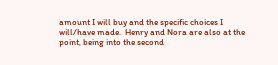amount I will buy and the specific choices I will/have made.  Henry and Nora are also at the point, being into the second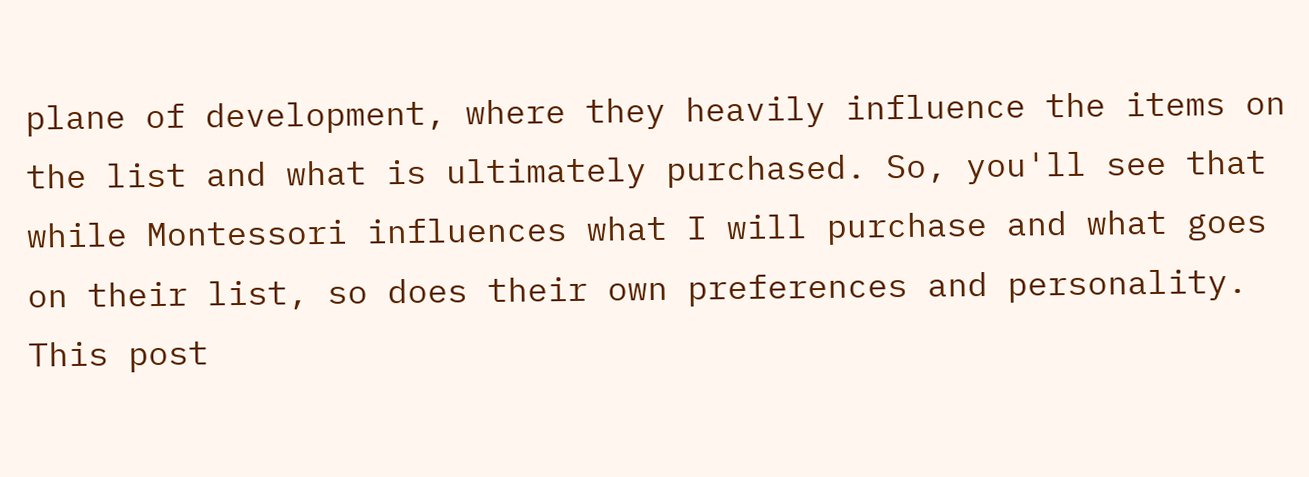plane of development, where they heavily influence the items on the list and what is ultimately purchased. So, you'll see that while Montessori influences what I will purchase and what goes on their list, so does their own preferences and personality.  This post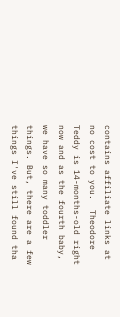contains affiliate links at no cost to you.  Theodore Teddy is 14-months-old right now and as the fourth baby, we have so many toddler things. But, there are a few things I've still found tha